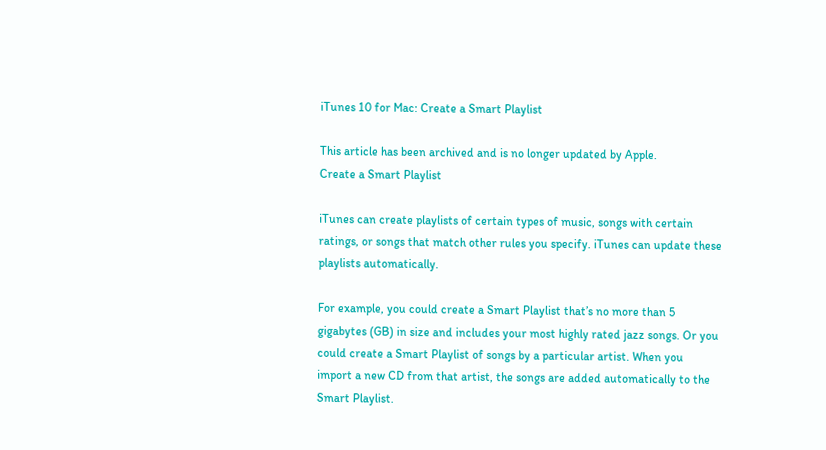iTunes 10 for Mac: Create a Smart Playlist

This article has been archived and is no longer updated by Apple.
Create a Smart Playlist

iTunes can create playlists of certain types of music, songs with certain ratings, or songs that match other rules you specify. iTunes can update these playlists automatically.

For example, you could create a Smart Playlist that’s no more than 5 gigabytes (GB) in size and includes your most highly rated jazz songs. Or you could create a Smart Playlist of songs by a particular artist. When you import a new CD from that artist, the songs are added automatically to the Smart Playlist.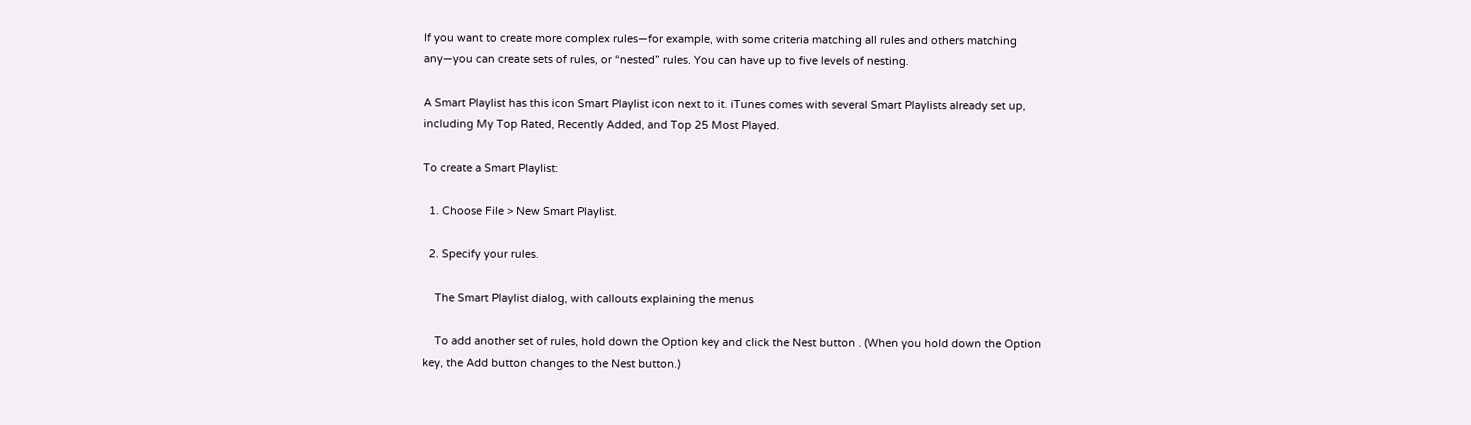If you want to create more complex rules—for example, with some criteria matching all rules and others matching any—you can create sets of rules, or “nested” rules. You can have up to five levels of nesting.

A Smart Playlist has this icon Smart Playlist icon next to it. iTunes comes with several Smart Playlists already set up, including My Top Rated, Recently Added, and Top 25 Most Played.

To create a Smart Playlist:

  1. Choose File > New Smart Playlist.

  2. Specify your rules.

    The Smart Playlist dialog, with callouts explaining the menus

    To add another set of rules, hold down the Option key and click the Nest button . (When you hold down the Option key, the Add button changes to the Nest button.)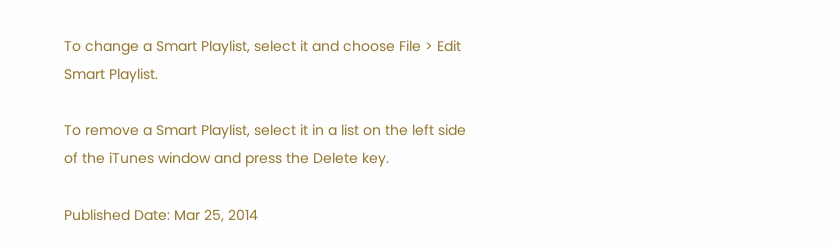To change a Smart Playlist, select it and choose File > Edit Smart Playlist.

To remove a Smart Playlist, select it in a list on the left side of the iTunes window and press the Delete key.

Published Date: Mar 25, 2014